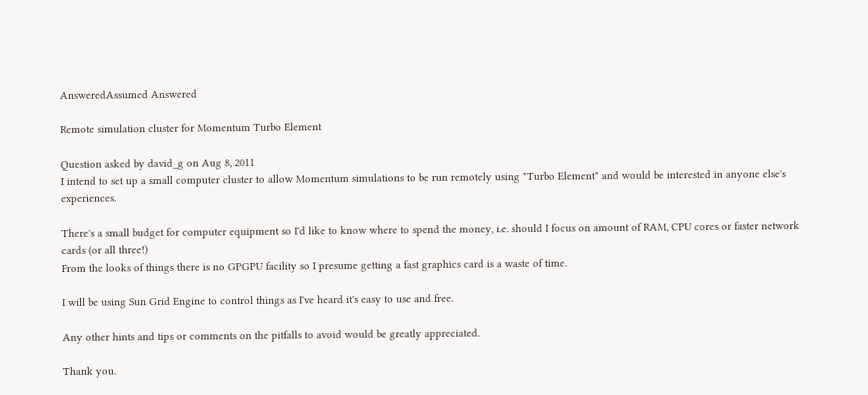AnsweredAssumed Answered

Remote simulation cluster for Momentum Turbo Element

Question asked by david_g on Aug 8, 2011
I intend to set up a small computer cluster to allow Momentum simulations to be run remotely using "Turbo Element" and would be interested in anyone else's experiences.

There's a small budget for computer equipment so I'd like to know where to spend the money, i.e. should I focus on amount of RAM, CPU cores or faster network cards (or all three!)
From the looks of things there is no GPGPU facility so I presume getting a fast graphics card is a waste of time.

I will be using Sun Grid Engine to control things as I've heard it's easy to use and free.

Any other hints and tips or comments on the pitfalls to avoid would be greatly appreciated.

Thank you.